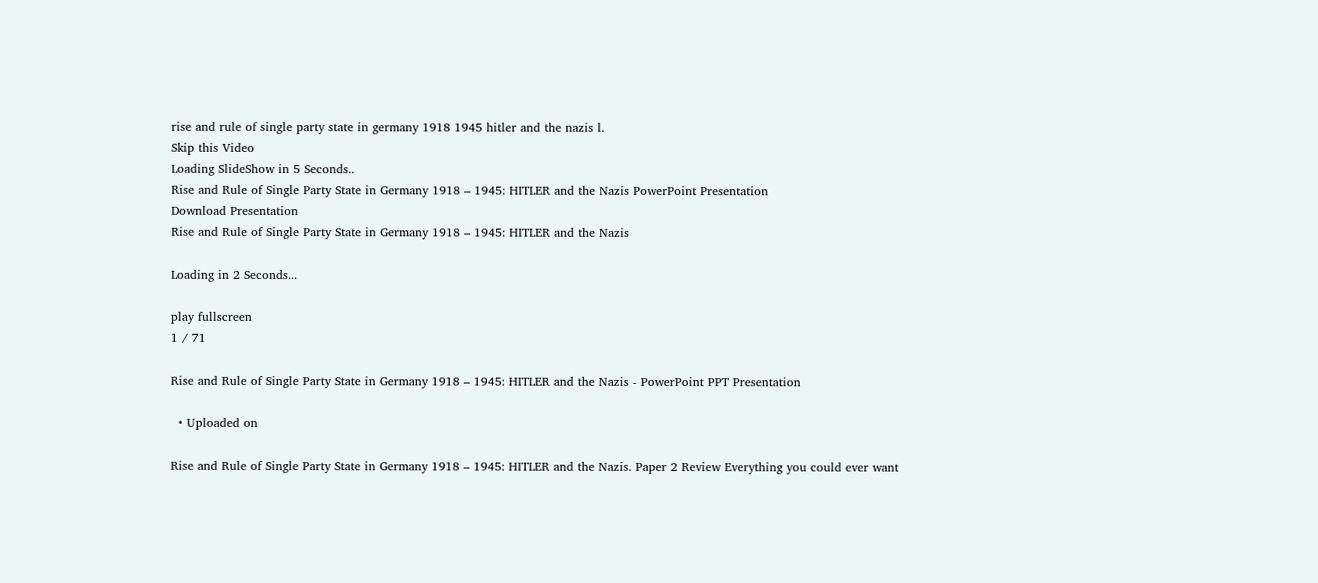rise and rule of single party state in germany 1918 1945 hitler and the nazis l.
Skip this Video
Loading SlideShow in 5 Seconds..
Rise and Rule of Single Party State in Germany 1918 – 1945: HITLER and the Nazis PowerPoint Presentation
Download Presentation
Rise and Rule of Single Party State in Germany 1918 – 1945: HITLER and the Nazis

Loading in 2 Seconds...

play fullscreen
1 / 71

Rise and Rule of Single Party State in Germany 1918 – 1945: HITLER and the Nazis - PowerPoint PPT Presentation

  • Uploaded on

Rise and Rule of Single Party State in Germany 1918 – 1945: HITLER and the Nazis. Paper 2 Review Everything you could ever want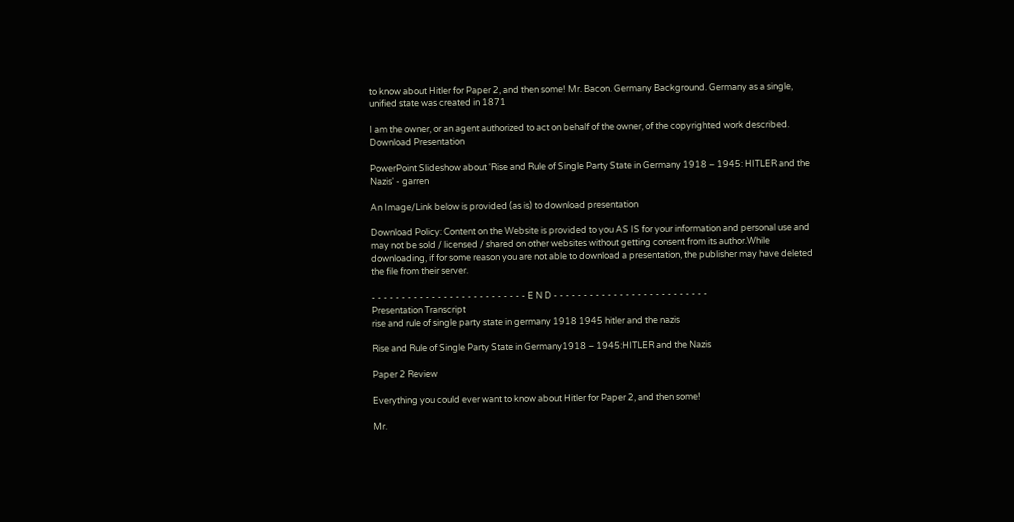to know about Hitler for Paper 2, and then some! Mr. Bacon. Germany Background. Germany as a single, unified state was created in 1871

I am the owner, or an agent authorized to act on behalf of the owner, of the copyrighted work described.
Download Presentation

PowerPoint Slideshow about 'Rise and Rule of Single Party State in Germany 1918 – 1945: HITLER and the Nazis' - garren

An Image/Link below is provided (as is) to download presentation

Download Policy: Content on the Website is provided to you AS IS for your information and personal use and may not be sold / licensed / shared on other websites without getting consent from its author.While downloading, if for some reason you are not able to download a presentation, the publisher may have deleted the file from their server.

- - - - - - - - - - - - - - - - - - - - - - - - - - E N D - - - - - - - - - - - - - - - - - - - - - - - - - -
Presentation Transcript
rise and rule of single party state in germany 1918 1945 hitler and the nazis

Rise and Rule of Single Party State in Germany1918 – 1945:HITLER and the Nazis

Paper 2 Review

Everything you could ever want to know about Hitler for Paper 2, and then some!

Mr.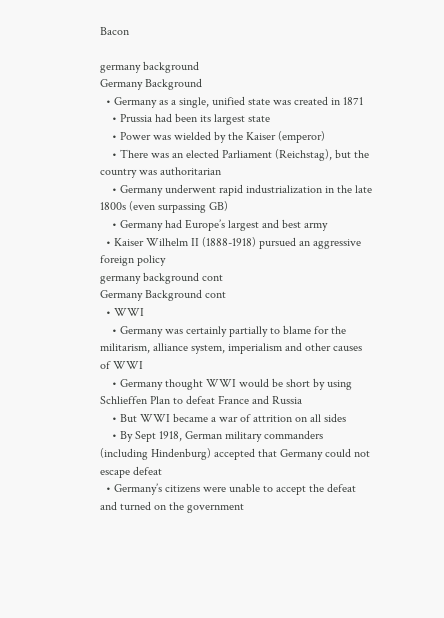Bacon

germany background
Germany Background
  • Germany as a single, unified state was created in 1871
    • Prussia had been its largest state
    • Power was wielded by the Kaiser (emperor)
    • There was an elected Parliament (Reichstag), but the country was authoritarian
    • Germany underwent rapid industrialization in the late 1800s (even surpassing GB)
    • Germany had Europe’s largest and best army
  • Kaiser Wilhelm II (1888-1918) pursued an aggressive foreign policy
germany background cont
Germany Background cont
  • WWI
    • Germany was certainly partially to blame for the militarism, alliance system, imperialism and other causes of WWI
    • Germany thought WWI would be short by using Schlieffen Plan to defeat France and Russia
    • But WWI became a war of attrition on all sides
    • By Sept 1918, German military commanders (including Hindenburg) accepted that Germany could not escape defeat
  • Germany’s citizens were unable to accept the defeat and turned on the government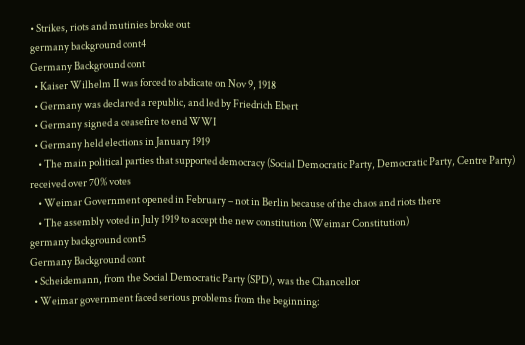• Strikes, riots and mutinies broke out
germany background cont4
Germany Background cont
  • Kaiser Wilhelm II was forced to abdicate on Nov 9, 1918
  • Germany was declared a republic, and led by Friedrich Ebert
  • Germany signed a ceasefire to end WWI
  • Germany held elections in January 1919
    • The main political parties that supported democracy (Social Democratic Party, Democratic Party, Centre Party) received over 70% votes
    • Weimar Government opened in February – not in Berlin because of the chaos and riots there
    • The assembly voted in July 1919 to accept the new constitution (Weimar Constitution)
germany background cont5
Germany Background cont
  • Scheidemann, from the Social Democratic Party (SPD), was the Chancellor
  • Weimar government faced serious problems from the beginning: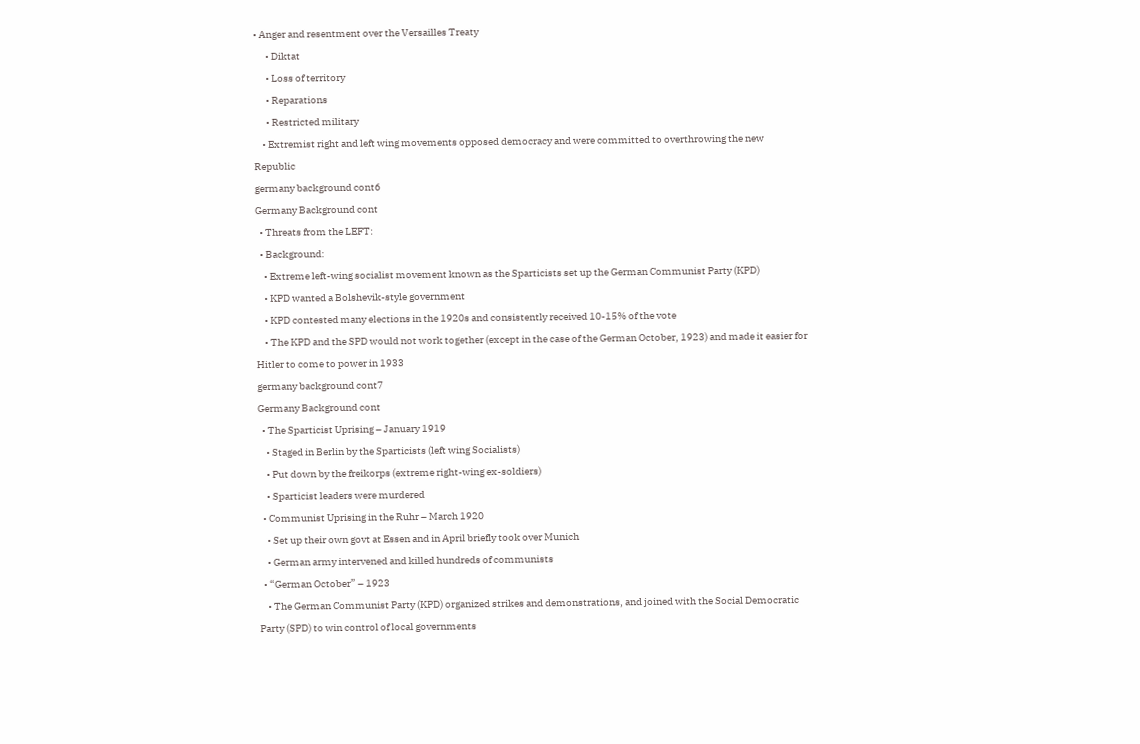• Anger and resentment over the Versailles Treaty
      • Diktat
      • Loss of territory
      • Reparations
      • Restricted military
    • Extremist right and left wing movements opposed democracy and were committed to overthrowing the new Republic
germany background cont6
Germany Background cont
  • Threats from the LEFT:
  • Background:
    • Extreme left-wing socialist movement known as the Sparticists set up the German Communist Party (KPD)
    • KPD wanted a Bolshevik-style government
    • KPD contested many elections in the 1920s and consistently received 10-15% of the vote
    • The KPD and the SPD would not work together (except in the case of the German October, 1923) and made it easier for Hitler to come to power in 1933
germany background cont7
Germany Background cont
  • The Sparticist Uprising – January 1919
    • Staged in Berlin by the Sparticists (left wing Socialists)
    • Put down by the freikorps (extreme right-wing ex-soldiers)
    • Sparticist leaders were murdered
  • Communist Uprising in the Ruhr – March 1920
    • Set up their own govt at Essen and in April briefly took over Munich
    • German army intervened and killed hundreds of communists
  • “German October” – 1923
    • The German Communist Party (KPD) organized strikes and demonstrations, and joined with the Social Democratic Party (SPD) to win control of local governments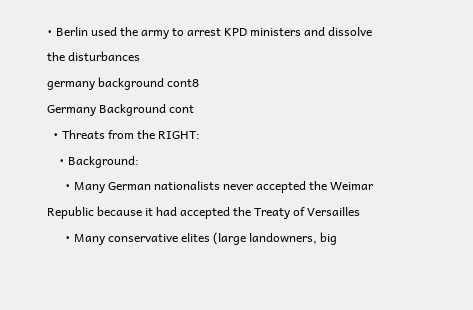• Berlin used the army to arrest KPD ministers and dissolve the disturbances
germany background cont8
Germany Background cont
  • Threats from the RIGHT:
    • Background:
      • Many German nationalists never accepted the Weimar Republic because it had accepted the Treaty of Versailles
      • Many conservative elites (large landowners, big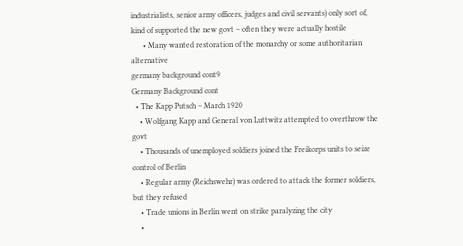industrialists, senior army officers, judges and civil servants) only sort of, kind of supported the new govt – often they were actually hostile
      • Many wanted restoration of the monarchy or some authoritarian alternative
germany background cont9
Germany Background cont
  • The Kapp Putsch – March 1920
    • Wolfgang Kapp and General von Luttwitz attempted to overthrow the govt
    • Thousands of unemployed soldiers joined the Freikorps units to seize control of Berlin
    • Regular army (Reichswehr) was ordered to attack the former soldiers, but they refused
    • Trade unions in Berlin went on strike paralyzing the city
    •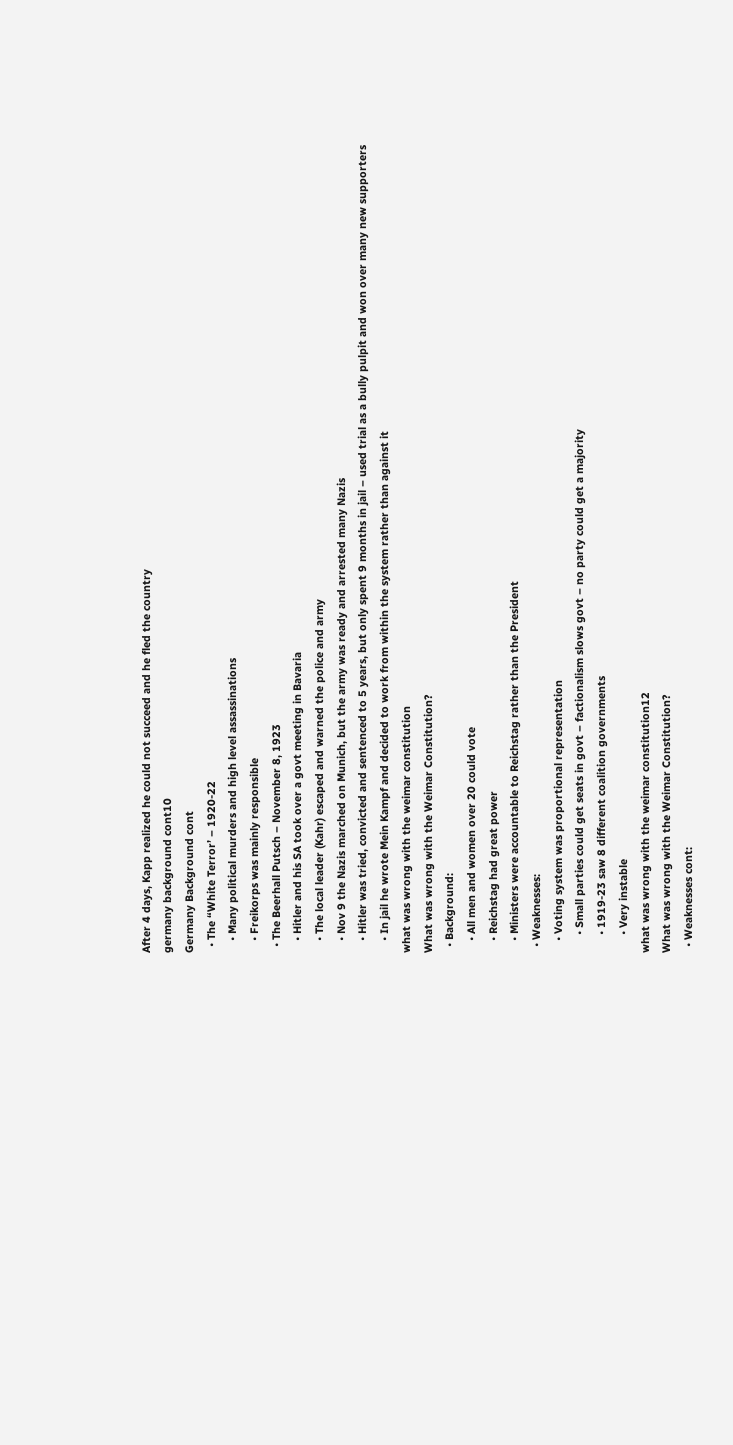After 4 days, Kapp realized he could not succeed and he fled the country
germany background cont10
Germany Background cont
  • The “White Terror’ – 1920-22
    • Many political murders and high level assassinations
    • Freikorps was mainly responsible
  • The Beerhall Putsch – November 8, 1923
    • Hitler and his SA took over a govt meeting in Bavaria
    • The local leader (Kahr) escaped and warned the police and army
    • Nov 9 the Nazis marched on Munich, but the army was ready and arrested many Nazis
    • Hitler was tried, convicted and sentenced to 5 years, but only spent 9 months in jail – used trial as a bully pulpit and won over many new supporters
    • In jail he wrote Mein Kampf and decided to work from within the system rather than against it
what was wrong with the weimar constitution
What was wrong with the Weimar Constitution?
  • Background:
    • All men and women over 20 could vote
    • Reichstag had great power
    • Ministers were accountable to Reichstag rather than the President
  • Weaknesses:
    • Voting system was proportional representation
      • Small parties could get seats in govt – factionalism slows govt – no party could get a majority
      • 1919-23 saw 8 different coalition governments
      • Very instable
what was wrong with the weimar constitution12
What was wrong with the Weimar Constitution?
  • Weaknesses cont: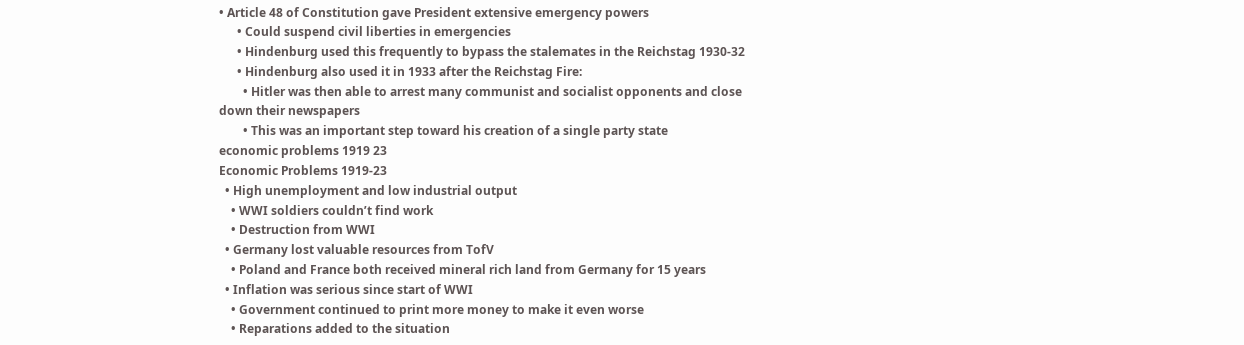• Article 48 of Constitution gave President extensive emergency powers
      • Could suspend civil liberties in emergencies
      • Hindenburg used this frequently to bypass the stalemates in the Reichstag 1930-32
      • Hindenburg also used it in 1933 after the Reichstag Fire:
        • Hitler was then able to arrest many communist and socialist opponents and close down their newspapers
        • This was an important step toward his creation of a single party state
economic problems 1919 23
Economic Problems 1919-23
  • High unemployment and low industrial output
    • WWI soldiers couldn’t find work
    • Destruction from WWI
  • Germany lost valuable resources from TofV
    • Poland and France both received mineral rich land from Germany for 15 years
  • Inflation was serious since start of WWI
    • Government continued to print more money to make it even worse
    • Reparations added to the situation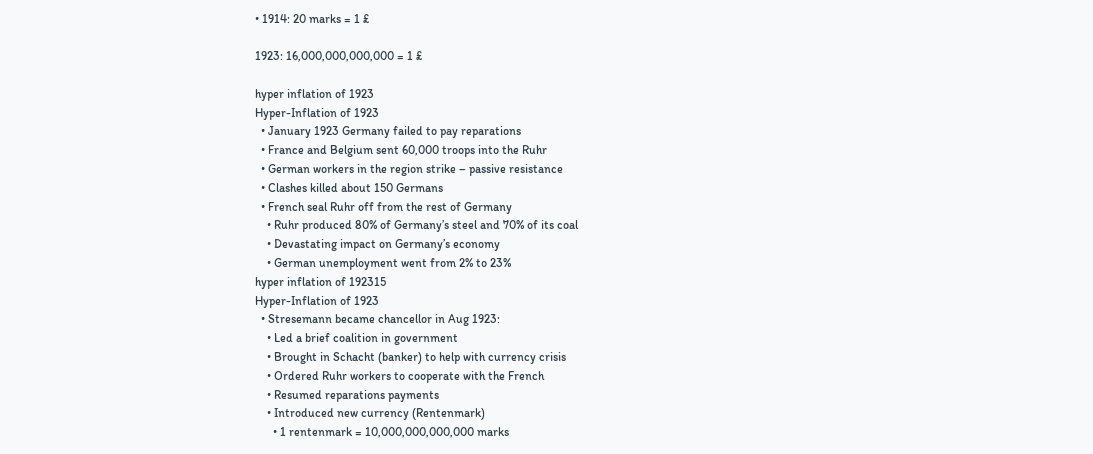• 1914: 20 marks = 1 £

1923: 16,000,000,000,000 = 1 £

hyper inflation of 1923
Hyper-Inflation of 1923
  • January 1923 Germany failed to pay reparations
  • France and Belgium sent 60,000 troops into the Ruhr
  • German workers in the region strike – passive resistance
  • Clashes killed about 150 Germans
  • French seal Ruhr off from the rest of Germany
    • Ruhr produced 80% of Germany’s steel and 70% of its coal
    • Devastating impact on Germany’s economy
    • German unemployment went from 2% to 23%
hyper inflation of 192315
Hyper-Inflation of 1923
  • Stresemann became chancellor in Aug 1923:
    • Led a brief coalition in government
    • Brought in Schacht (banker) to help with currency crisis
    • Ordered Ruhr workers to cooperate with the French
    • Resumed reparations payments
    • Introduced new currency (Rentenmark)
      • 1 rentenmark = 10,000,000,000,000 marks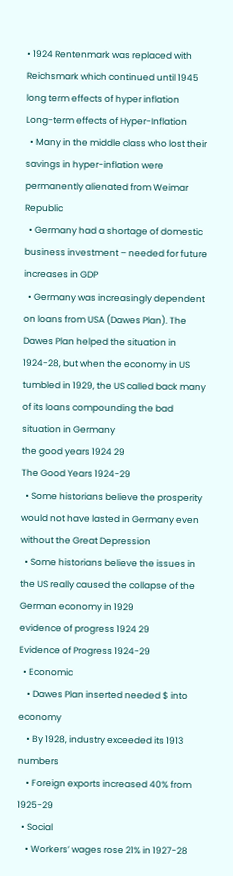• 1924 Rentenmark was replaced with Reichsmark which continued until 1945
long term effects of hyper inflation
Long-term effects of Hyper-Inflation
  • Many in the middle class who lost their savings in hyper-inflation were permanently alienated from Weimar Republic
  • Germany had a shortage of domestic business investment – needed for future increases in GDP
  • Germany was increasingly dependent on loans from USA (Dawes Plan). The Dawes Plan helped the situation in 1924-28, but when the economy in US tumbled in 1929, the US called back many of its loans compounding the bad situation in Germany
the good years 1924 29
The Good Years 1924-29
  • Some historians believe the prosperity would not have lasted in Germany even without the Great Depression
  • Some historians believe the issues in the US really caused the collapse of the German economy in 1929
evidence of progress 1924 29
Evidence of Progress 1924-29
  • Economic
    • Dawes Plan inserted needed $ into economy
    • By 1928, industry exceeded its 1913 numbers
    • Foreign exports increased 40% from 1925-29
  • Social
    • Workers’ wages rose 21% in 1927-28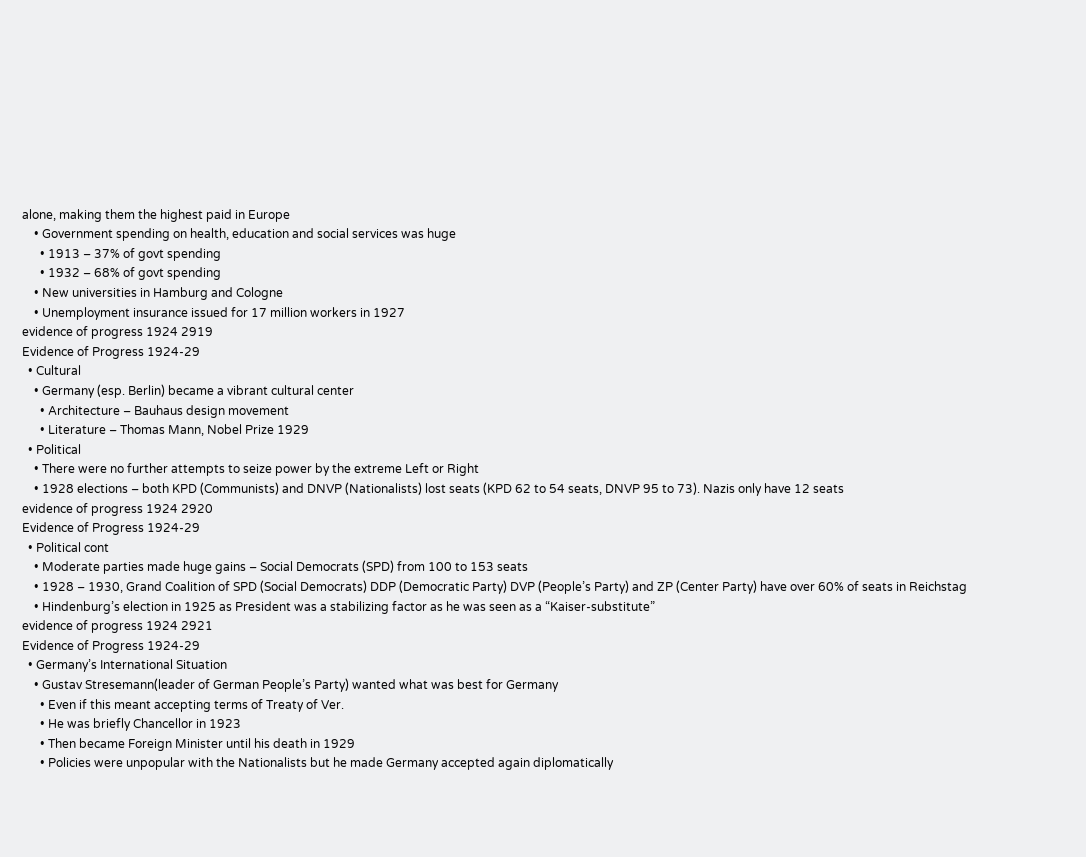alone, making them the highest paid in Europe
    • Government spending on health, education and social services was huge
      • 1913 – 37% of govt spending
      • 1932 – 68% of govt spending
    • New universities in Hamburg and Cologne
    • Unemployment insurance issued for 17 million workers in 1927
evidence of progress 1924 2919
Evidence of Progress 1924-29
  • Cultural
    • Germany (esp. Berlin) became a vibrant cultural center
      • Architecture – Bauhaus design movement
      • Literature – Thomas Mann, Nobel Prize 1929
  • Political
    • There were no further attempts to seize power by the extreme Left or Right
    • 1928 elections – both KPD (Communists) and DNVP (Nationalists) lost seats (KPD 62 to 54 seats, DNVP 95 to 73). Nazis only have 12 seats
evidence of progress 1924 2920
Evidence of Progress 1924-29
  • Political cont
    • Moderate parties made huge gains – Social Democrats (SPD) from 100 to 153 seats
    • 1928 – 1930, Grand Coalition of SPD (Social Democrats) DDP (Democratic Party) DVP (People’s Party) and ZP (Center Party) have over 60% of seats in Reichstag
    • Hindenburg’s election in 1925 as President was a stabilizing factor as he was seen as a “Kaiser-substitute”
evidence of progress 1924 2921
Evidence of Progress 1924-29
  • Germany’s International Situation
    • Gustav Stresemann(leader of German People’s Party) wanted what was best for Germany
      • Even if this meant accepting terms of Treaty of Ver.
      • He was briefly Chancellor in 1923
      • Then became Foreign Minister until his death in 1929
      • Policies were unpopular with the Nationalists but he made Germany accepted again diplomatically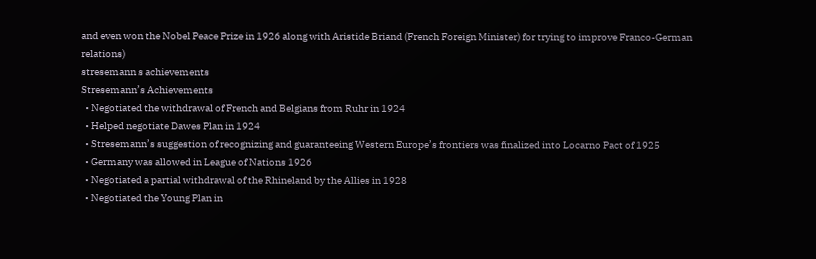and even won the Nobel Peace Prize in 1926 along with Aristide Briand (French Foreign Minister) for trying to improve Franco-German relations)
stresemann s achievements
Stresemann’s Achievements
  • Negotiated the withdrawal of French and Belgians from Ruhr in 1924
  • Helped negotiate Dawes Plan in 1924
  • Stresemann’s suggestion of recognizing and guaranteeing Western Europe’s frontiers was finalized into Locarno Pact of 1925
  • Germany was allowed in League of Nations 1926
  • Negotiated a partial withdrawal of the Rhineland by the Allies in 1928
  • Negotiated the Young Plan in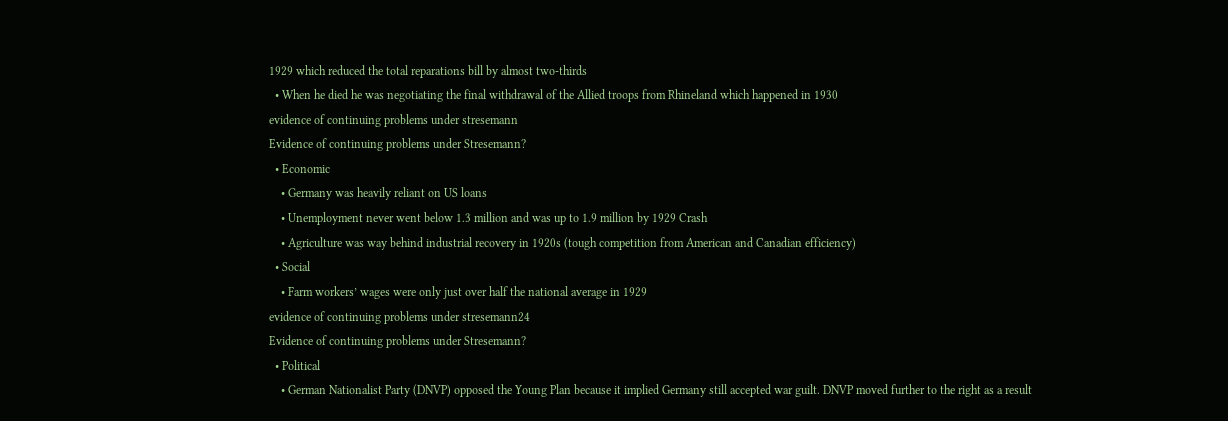1929 which reduced the total reparations bill by almost two-thirds
  • When he died he was negotiating the final withdrawal of the Allied troops from Rhineland which happened in 1930
evidence of continuing problems under stresemann
Evidence of continuing problems under Stresemann?
  • Economic
    • Germany was heavily reliant on US loans
    • Unemployment never went below 1.3 million and was up to 1.9 million by 1929 Crash
    • Agriculture was way behind industrial recovery in 1920s (tough competition from American and Canadian efficiency)
  • Social
    • Farm workers’ wages were only just over half the national average in 1929
evidence of continuing problems under stresemann24
Evidence of continuing problems under Stresemann?
  • Political
    • German Nationalist Party (DNVP) opposed the Young Plan because it implied Germany still accepted war guilt. DNVP moved further to the right as a result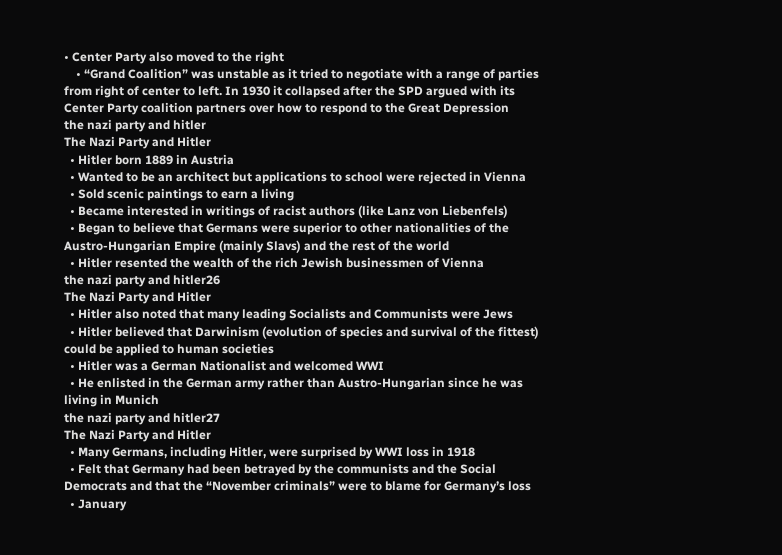• Center Party also moved to the right
    • “Grand Coalition” was unstable as it tried to negotiate with a range of parties from right of center to left. In 1930 it collapsed after the SPD argued with its Center Party coalition partners over how to respond to the Great Depression
the nazi party and hitler
The Nazi Party and Hitler
  • Hitler born 1889 in Austria
  • Wanted to be an architect but applications to school were rejected in Vienna
  • Sold scenic paintings to earn a living
  • Became interested in writings of racist authors (like Lanz von Liebenfels)
  • Began to believe that Germans were superior to other nationalities of the Austro-Hungarian Empire (mainly Slavs) and the rest of the world
  • Hitler resented the wealth of the rich Jewish businessmen of Vienna
the nazi party and hitler26
The Nazi Party and Hitler
  • Hitler also noted that many leading Socialists and Communists were Jews
  • Hitler believed that Darwinism (evolution of species and survival of the fittest) could be applied to human societies
  • Hitler was a German Nationalist and welcomed WWI
  • He enlisted in the German army rather than Austro-Hungarian since he was living in Munich
the nazi party and hitler27
The Nazi Party and Hitler
  • Many Germans, including Hitler, were surprised by WWI loss in 1918
  • Felt that Germany had been betrayed by the communists and the Social Democrats and that the “November criminals” were to blame for Germany’s loss
  • January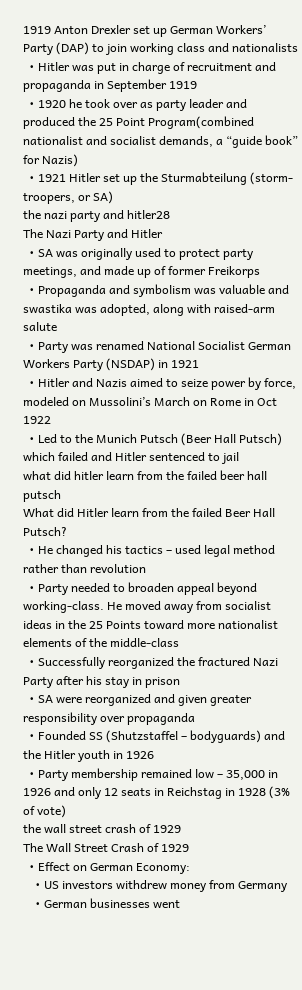1919 Anton Drexler set up German Workers’ Party (DAP) to join working class and nationalists
  • Hitler was put in charge of recruitment and propaganda in September 1919
  • 1920 he took over as party leader and produced the 25 Point Program(combined nationalist and socialist demands, a “guide book” for Nazis)
  • 1921 Hitler set up the Sturmabteilung (storm-troopers, or SA)
the nazi party and hitler28
The Nazi Party and Hitler
  • SA was originally used to protect party meetings, and made up of former Freikorps
  • Propaganda and symbolism was valuable and swastika was adopted, along with raised-arm salute
  • Party was renamed National Socialist German Workers Party (NSDAP) in 1921
  • Hitler and Nazis aimed to seize power by force, modeled on Mussolini’s March on Rome in Oct 1922
  • Led to the Munich Putsch (Beer Hall Putsch) which failed and Hitler sentenced to jail
what did hitler learn from the failed beer hall putsch
What did Hitler learn from the failed Beer Hall Putsch?
  • He changed his tactics – used legal method rather than revolution
  • Party needed to broaden appeal beyond working-class. He moved away from socialist ideas in the 25 Points toward more nationalist elements of the middle-class
  • Successfully reorganized the fractured Nazi Party after his stay in prison
  • SA were reorganized and given greater responsibility over propaganda
  • Founded SS (Shutzstaffel – bodyguards) and the Hitler youth in 1926
  • Party membership remained low – 35,000 in 1926 and only 12 seats in Reichstag in 1928 (3% of vote)
the wall street crash of 1929
The Wall Street Crash of 1929
  • Effect on German Economy:
    • US investors withdrew money from Germany
    • German businesses went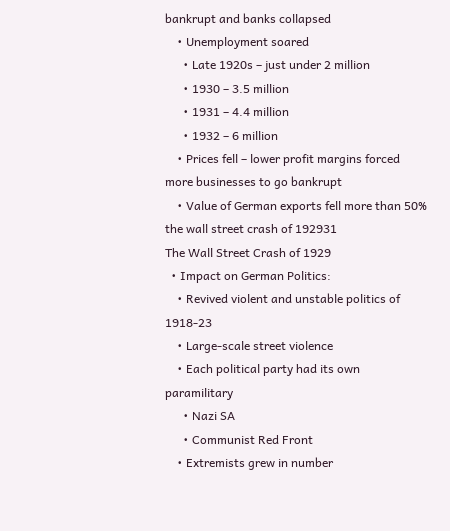bankrupt and banks collapsed
    • Unemployment soared
      • Late 1920s – just under 2 million
      • 1930 – 3.5 million
      • 1931 – 4.4 million
      • 1932 – 6 million
    • Prices fell – lower profit margins forced more businesses to go bankrupt
    • Value of German exports fell more than 50%
the wall street crash of 192931
The Wall Street Crash of 1929
  • Impact on German Politics:
    • Revived violent and unstable politics of 1918-23
    • Large-scale street violence
    • Each political party had its own paramilitary
      • Nazi SA
      • Communist Red Front
    • Extremists grew in number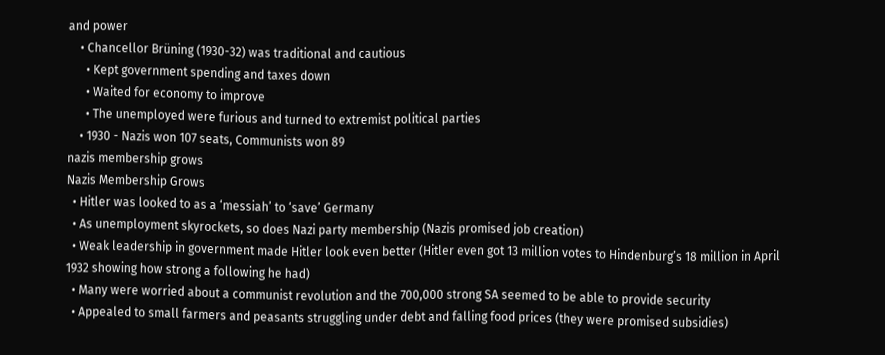and power
    • Chancellor Brüning (1930-32) was traditional and cautious
      • Kept government spending and taxes down
      • Waited for economy to improve
      • The unemployed were furious and turned to extremist political parties
    • 1930 - Nazis won 107 seats, Communists won 89
nazis membership grows
Nazis Membership Grows
  • Hitler was looked to as a ‘messiah’ to ‘save’ Germany
  • As unemployment skyrockets, so does Nazi party membership (Nazis promised job creation)
  • Weak leadership in government made Hitler look even better (Hitler even got 13 million votes to Hindenburg’s 18 million in April 1932 showing how strong a following he had)
  • Many were worried about a communist revolution and the 700,000 strong SA seemed to be able to provide security
  • Appealed to small farmers and peasants struggling under debt and falling food prices (they were promised subsidies)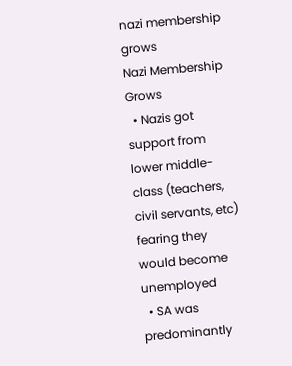nazi membership grows
Nazi Membership Grows
  • Nazis got support from lower middle-class (teachers, civil servants, etc) fearing they would become unemployed
  • SA was predominantly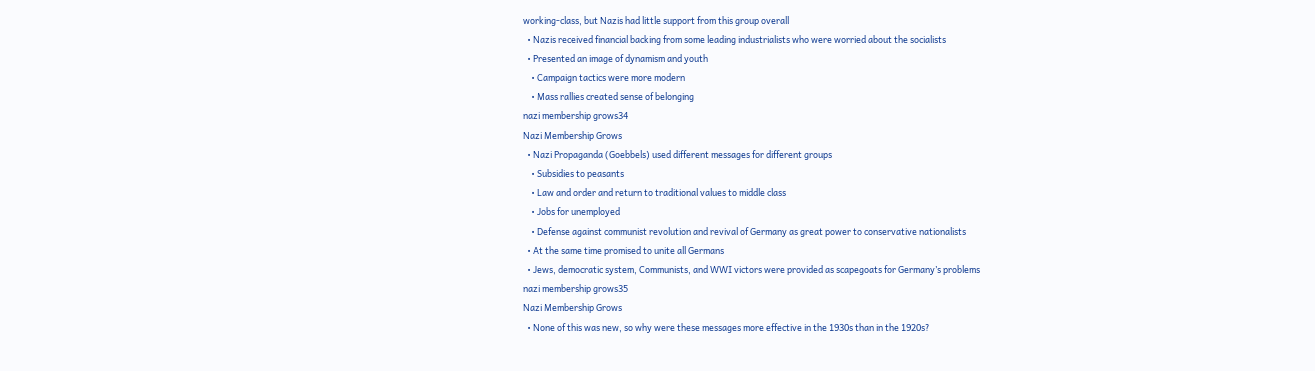working-class, but Nazis had little support from this group overall
  • Nazis received financial backing from some leading industrialists who were worried about the socialists
  • Presented an image of dynamism and youth
    • Campaign tactics were more modern
    • Mass rallies created sense of belonging
nazi membership grows34
Nazi Membership Grows
  • Nazi Propaganda (Goebbels) used different messages for different groups
    • Subsidies to peasants
    • Law and order and return to traditional values to middle class
    • Jobs for unemployed
    • Defense against communist revolution and revival of Germany as great power to conservative nationalists
  • At the same time promised to unite all Germans
  • Jews, democratic system, Communists, and WWI victors were provided as scapegoats for Germany’s problems
nazi membership grows35
Nazi Membership Grows
  • None of this was new, so why were these messages more effective in the 1930s than in the 1920s?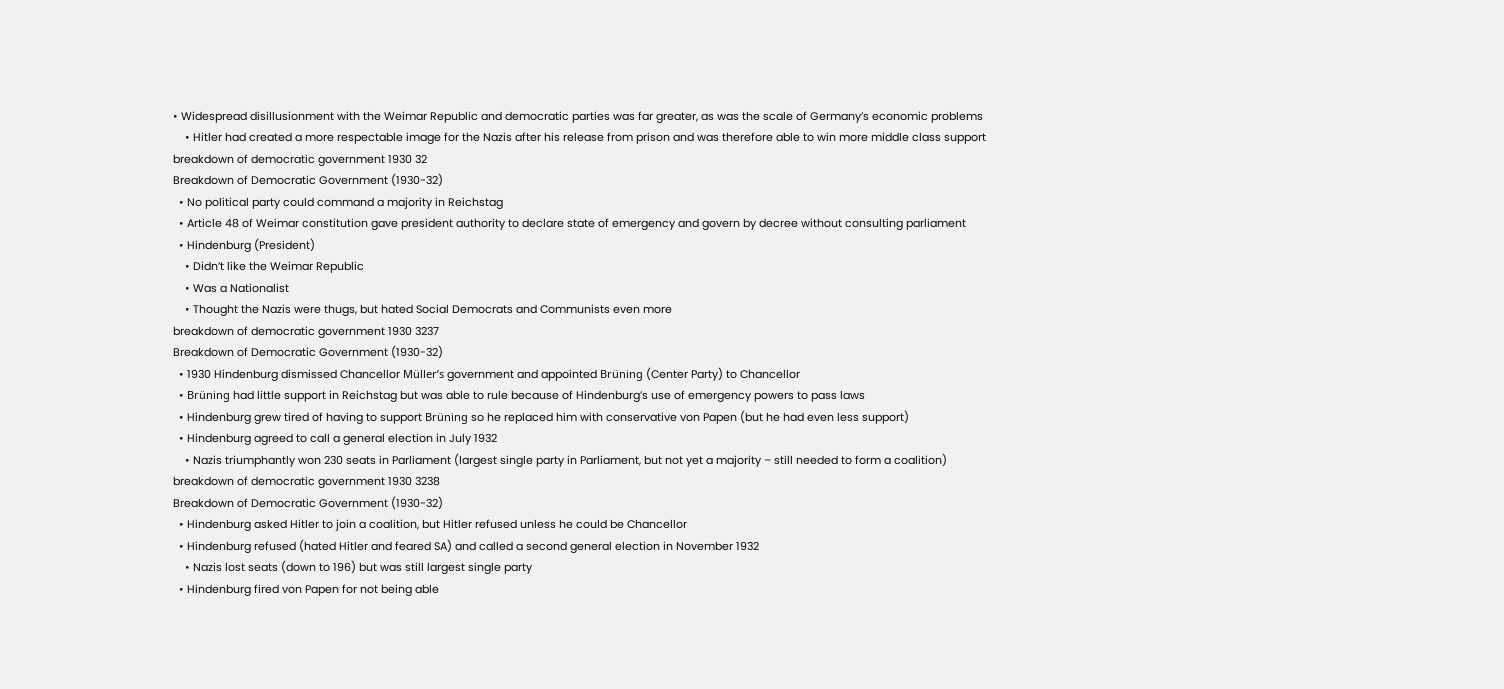• Widespread disillusionment with the Weimar Republic and democratic parties was far greater, as was the scale of Germany’s economic problems
    • Hitler had created a more respectable image for the Nazis after his release from prison and was therefore able to win more middle class support
breakdown of democratic government 1930 32
Breakdown of Democratic Government (1930-32)
  • No political party could command a majority in Reichstag
  • Article 48 of Weimar constitution gave president authority to declare state of emergency and govern by decree without consulting parliament
  • Hindenburg (President)
    • Didn’t like the Weimar Republic
    • Was a Nationalist
    • Thought the Nazis were thugs, but hated Social Democrats and Communists even more
breakdown of democratic government 1930 3237
Breakdown of Democratic Government (1930-32)
  • 1930 Hindenburg dismissed Chancellor Müller’s government and appointed Brüning (Center Party) to Chancellor
  • Brüning had little support in Reichstag but was able to rule because of Hindenburg’s use of emergency powers to pass laws
  • Hindenburg grew tired of having to support Brüning so he replaced him with conservative von Papen (but he had even less support)
  • Hindenburg agreed to call a general election in July 1932
    • Nazis triumphantly won 230 seats in Parliament (largest single party in Parliament, but not yet a majority – still needed to form a coalition)
breakdown of democratic government 1930 3238
Breakdown of Democratic Government (1930-32)
  • Hindenburg asked Hitler to join a coalition, but Hitler refused unless he could be Chancellor
  • Hindenburg refused (hated Hitler and feared SA) and called a second general election in November 1932
    • Nazis lost seats (down to 196) but was still largest single party
  • Hindenburg fired von Papen for not being able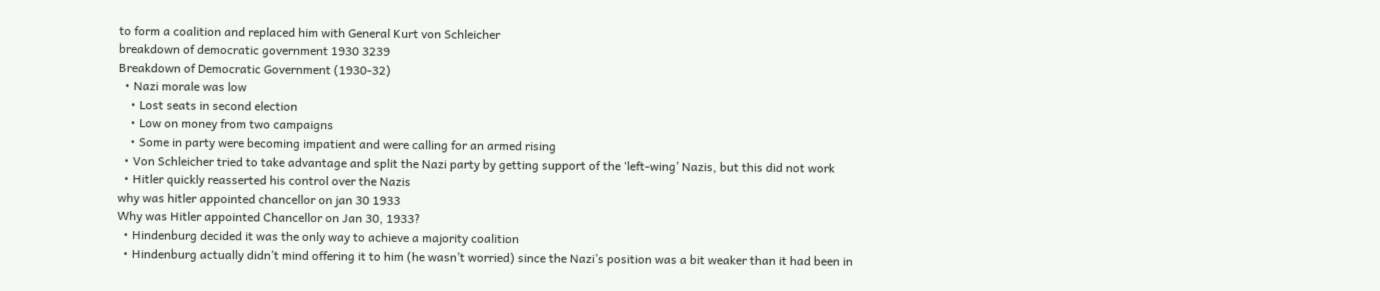to form a coalition and replaced him with General Kurt von Schleicher
breakdown of democratic government 1930 3239
Breakdown of Democratic Government (1930-32)
  • Nazi morale was low
    • Lost seats in second election
    • Low on money from two campaigns
    • Some in party were becoming impatient and were calling for an armed rising
  • Von Schleicher tried to take advantage and split the Nazi party by getting support of the ‘left-wing’ Nazis, but this did not work
  • Hitler quickly reasserted his control over the Nazis
why was hitler appointed chancellor on jan 30 1933
Why was Hitler appointed Chancellor on Jan 30, 1933?
  • Hindenburg decided it was the only way to achieve a majority coalition
  • Hindenburg actually didn’t mind offering it to him (he wasn’t worried) since the Nazi’s position was a bit weaker than it had been in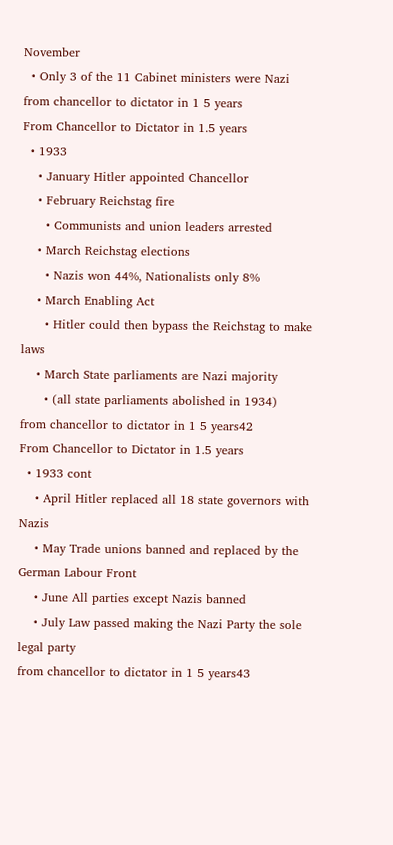November
  • Only 3 of the 11 Cabinet ministers were Nazi
from chancellor to dictator in 1 5 years
From Chancellor to Dictator in 1.5 years
  • 1933
    • January Hitler appointed Chancellor
    • February Reichstag fire
      • Communists and union leaders arrested
    • March Reichstag elections
      • Nazis won 44%, Nationalists only 8%
    • March Enabling Act
      • Hitler could then bypass the Reichstag to make laws
    • March State parliaments are Nazi majority
      • (all state parliaments abolished in 1934)
from chancellor to dictator in 1 5 years42
From Chancellor to Dictator in 1.5 years
  • 1933 cont
    • April Hitler replaced all 18 state governors with Nazis
    • May Trade unions banned and replaced by the German Labour Front
    • June All parties except Nazis banned
    • July Law passed making the Nazi Party the sole legal party
from chancellor to dictator in 1 5 years43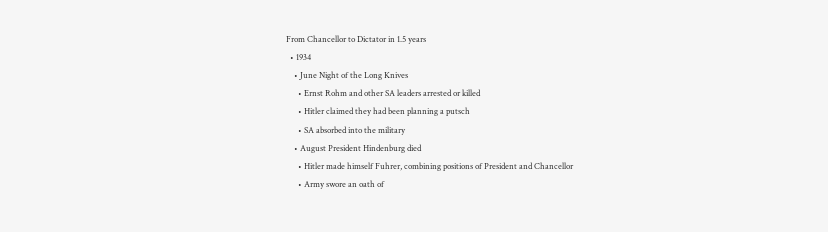From Chancellor to Dictator in 1.5 years
  • 1934
    • June Night of the Long Knives
      • Ernst Rohm and other SA leaders arrested or killed
      • Hitler claimed they had been planning a putsch
      • SA absorbed into the military
    • August President Hindenburg died
      • Hitler made himself Fuhrer, combining positions of President and Chancellor
      • Army swore an oath of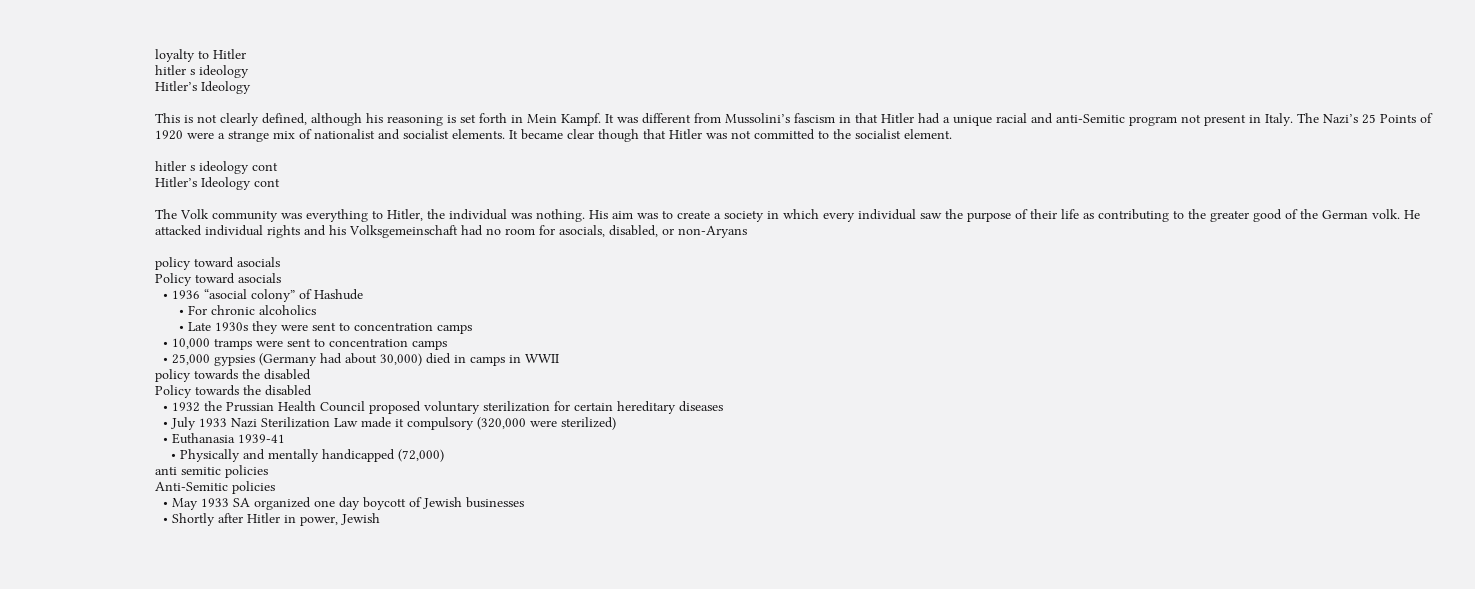loyalty to Hitler
hitler s ideology
Hitler’s Ideology

This is not clearly defined, although his reasoning is set forth in Mein Kampf. It was different from Mussolini’s fascism in that Hitler had a unique racial and anti-Semitic program not present in Italy. The Nazi’s 25 Points of 1920 were a strange mix of nationalist and socialist elements. It became clear though that Hitler was not committed to the socialist element.

hitler s ideology cont
Hitler’s Ideology cont

The Volk community was everything to Hitler, the individual was nothing. His aim was to create a society in which every individual saw the purpose of their life as contributing to the greater good of the German volk. He attacked individual rights and his Volksgemeinschaft had no room for asocials, disabled, or non-Aryans

policy toward asocials
Policy toward asocials
  • 1936 “asocial colony” of Hashude
      • For chronic alcoholics
      • Late 1930s they were sent to concentration camps
  • 10,000 tramps were sent to concentration camps
  • 25,000 gypsies (Germany had about 30,000) died in camps in WWII
policy towards the disabled
Policy towards the disabled
  • 1932 the Prussian Health Council proposed voluntary sterilization for certain hereditary diseases
  • July 1933 Nazi Sterilization Law made it compulsory (320,000 were sterilized)
  • Euthanasia 1939-41
    • Physically and mentally handicapped (72,000)
anti semitic policies
Anti-Semitic policies
  • May 1933 SA organized one day boycott of Jewish businesses
  • Shortly after Hitler in power, Jewish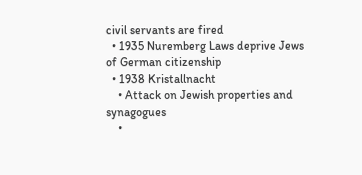civil servants are fired
  • 1935 Nuremberg Laws deprive Jews of German citizenship
  • 1938 Kristallnacht
    • Attack on Jewish properties and synagogues
    •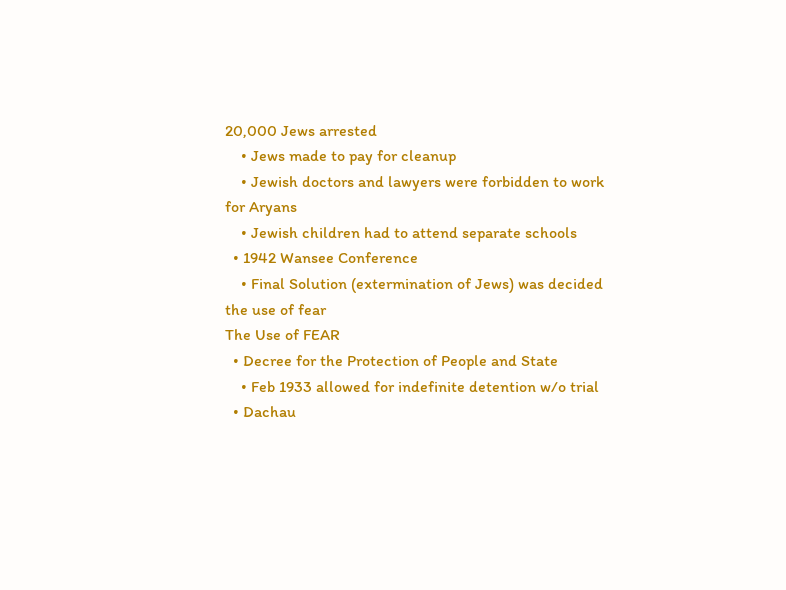20,000 Jews arrested
    • Jews made to pay for cleanup
    • Jewish doctors and lawyers were forbidden to work for Aryans
    • Jewish children had to attend separate schools
  • 1942 Wansee Conference
    • Final Solution (extermination of Jews) was decided
the use of fear
The Use of FEAR
  • Decree for the Protection of People and State
    • Feb 1933 allowed for indefinite detention w/o trial
  • Dachau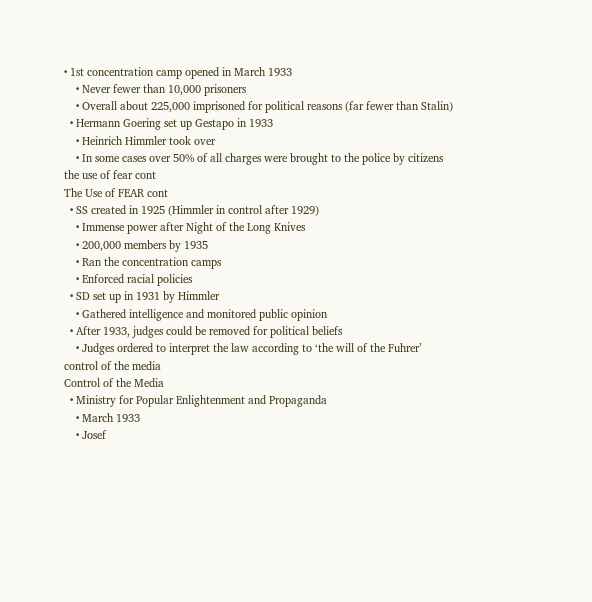• 1st concentration camp opened in March 1933
    • Never fewer than 10,000 prisoners
    • Overall about 225,000 imprisoned for political reasons (far fewer than Stalin)
  • Hermann Goering set up Gestapo in 1933
    • Heinrich Himmler took over
    • In some cases over 50% of all charges were brought to the police by citizens
the use of fear cont
The Use of FEAR cont
  • SS created in 1925 (Himmler in control after 1929)
    • Immense power after Night of the Long Knives
    • 200,000 members by 1935
    • Ran the concentration camps
    • Enforced racial policies
  • SD set up in 1931 by Himmler
    • Gathered intelligence and monitored public opinion
  • After 1933, judges could be removed for political beliefs
    • Judges ordered to interpret the law according to ‘the will of the Fuhrer’
control of the media
Control of the Media
  • Ministry for Popular Enlightenment and Propaganda
    • March 1933
    • Josef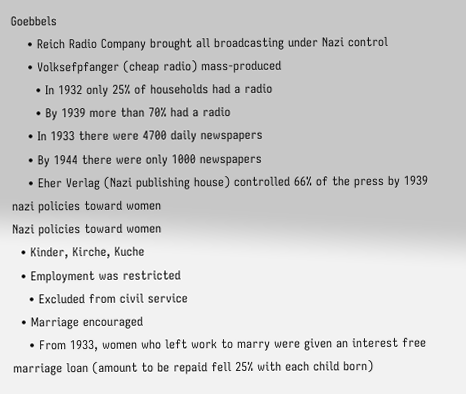Goebbels
    • Reich Radio Company brought all broadcasting under Nazi control
    • Volksefpfanger (cheap radio) mass-produced
      • In 1932 only 25% of households had a radio
      • By 1939 more than 70% had a radio
    • In 1933 there were 4700 daily newspapers
    • By 1944 there were only 1000 newspapers
    • Eher Verlag (Nazi publishing house) controlled 66% of the press by 1939
nazi policies toward women
Nazi policies toward women
  • Kinder, Kirche, Kuche
  • Employment was restricted
    • Excluded from civil service
  • Marriage encouraged
    • From 1933, women who left work to marry were given an interest free marriage loan (amount to be repaid fell 25% with each child born)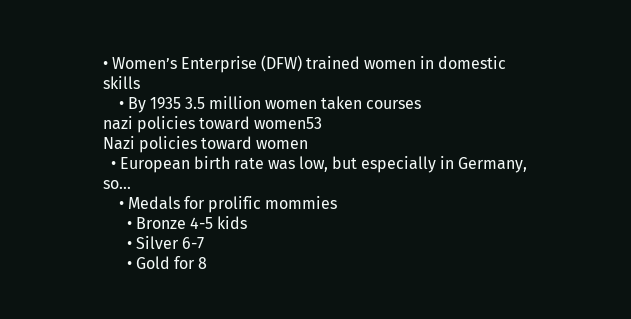• Women’s Enterprise (DFW) trained women in domestic skills
    • By 1935 3.5 million women taken courses
nazi policies toward women53
Nazi policies toward women
  • European birth rate was low, but especially in Germany, so…
    • Medals for prolific mommies
      • Bronze 4-5 kids
      • Silver 6-7
      • Gold for 8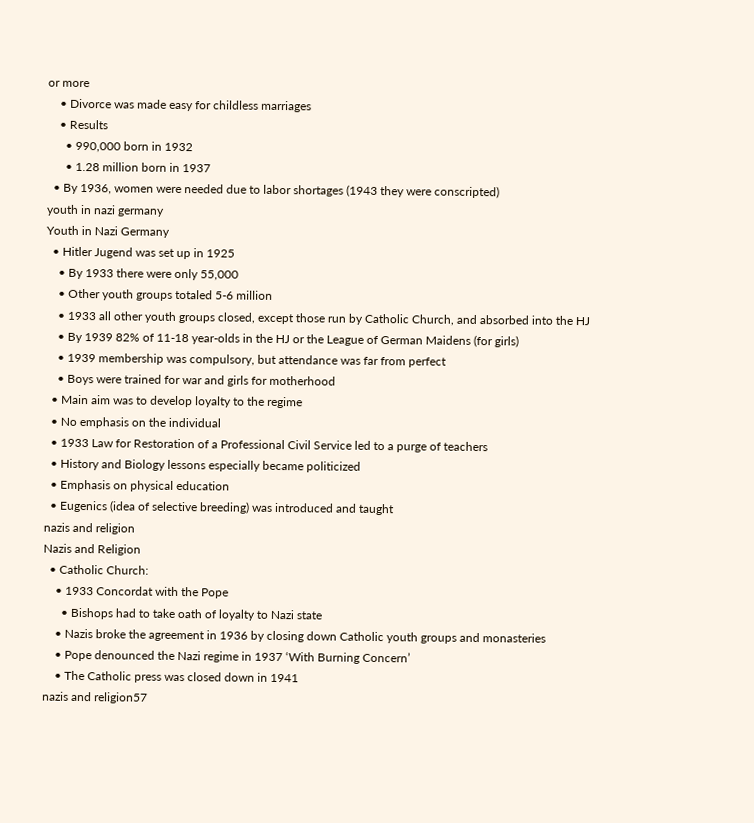or more
    • Divorce was made easy for childless marriages
    • Results
      • 990,000 born in 1932
      • 1.28 million born in 1937
  • By 1936, women were needed due to labor shortages (1943 they were conscripted)
youth in nazi germany
Youth in Nazi Germany
  • Hitler Jugend was set up in 1925
    • By 1933 there were only 55,000
    • Other youth groups totaled 5-6 million
    • 1933 all other youth groups closed, except those run by Catholic Church, and absorbed into the HJ
    • By 1939 82% of 11-18 year-olds in the HJ or the League of German Maidens (for girls)
    • 1939 membership was compulsory, but attendance was far from perfect
    • Boys were trained for war and girls for motherhood
  • Main aim was to develop loyalty to the regime
  • No emphasis on the individual
  • 1933 Law for Restoration of a Professional Civil Service led to a purge of teachers
  • History and Biology lessons especially became politicized
  • Emphasis on physical education
  • Eugenics (idea of selective breeding) was introduced and taught
nazis and religion
Nazis and Religion
  • Catholic Church:
    • 1933 Concordat with the Pope
      • Bishops had to take oath of loyalty to Nazi state
    • Nazis broke the agreement in 1936 by closing down Catholic youth groups and monasteries
    • Pope denounced the Nazi regime in 1937 ‘With Burning Concern’
    • The Catholic press was closed down in 1941
nazis and religion57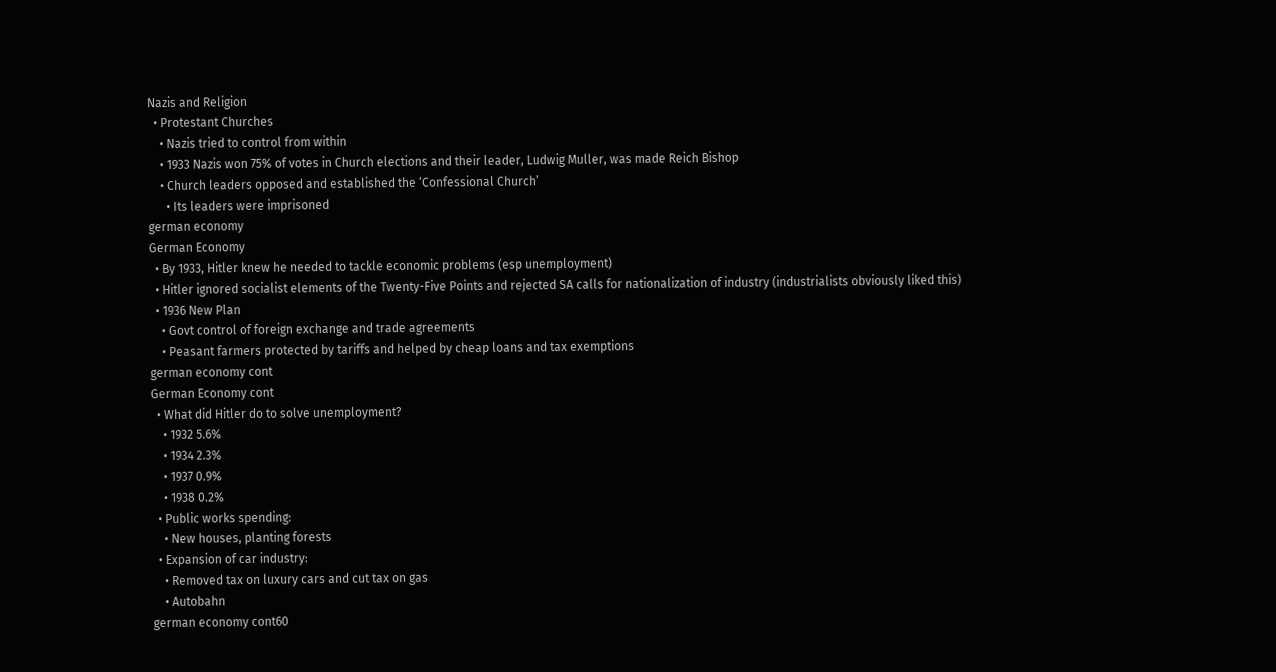Nazis and Religion
  • Protestant Churches
    • Nazis tried to control from within
    • 1933 Nazis won 75% of votes in Church elections and their leader, Ludwig Muller, was made Reich Bishop
    • Church leaders opposed and established the ‘Confessional Church’
      • Its leaders were imprisoned
german economy
German Economy
  • By 1933, Hitler knew he needed to tackle economic problems (esp unemployment)
  • Hitler ignored socialist elements of the Twenty-Five Points and rejected SA calls for nationalization of industry (industrialists obviously liked this)
  • 1936 New Plan
    • Govt control of foreign exchange and trade agreements
    • Peasant farmers protected by tariffs and helped by cheap loans and tax exemptions
german economy cont
German Economy cont
  • What did Hitler do to solve unemployment?
    • 1932 5.6%
    • 1934 2.3%
    • 1937 0.9%
    • 1938 0.2%
  • Public works spending:
    • New houses, planting forests
  • Expansion of car industry:
    • Removed tax on luxury cars and cut tax on gas
    • Autobahn
german economy cont60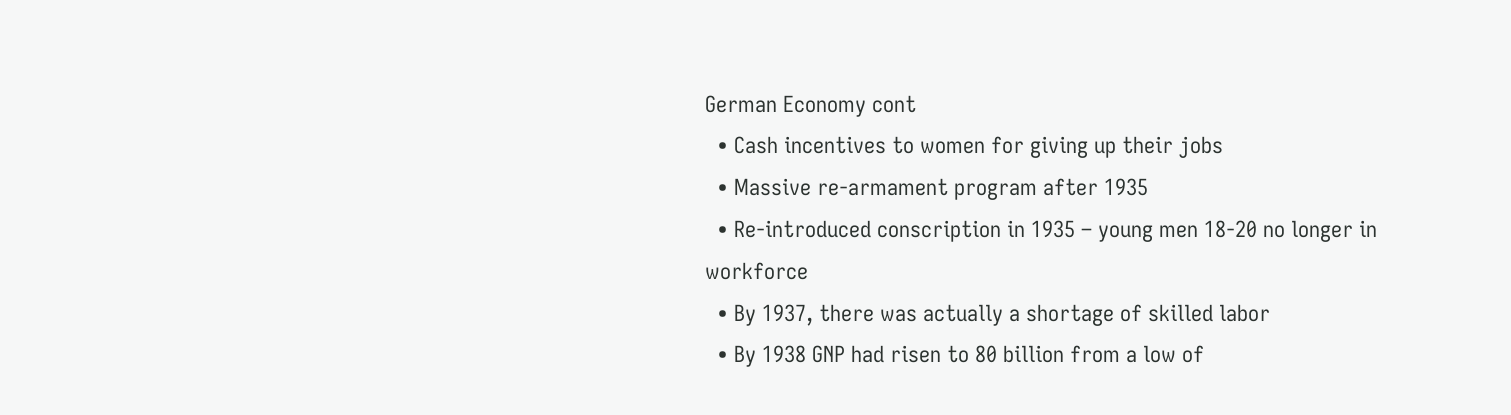German Economy cont
  • Cash incentives to women for giving up their jobs
  • Massive re-armament program after 1935
  • Re-introduced conscription in 1935 – young men 18-20 no longer in workforce
  • By 1937, there was actually a shortage of skilled labor
  • By 1938 GNP had risen to 80 billion from a low of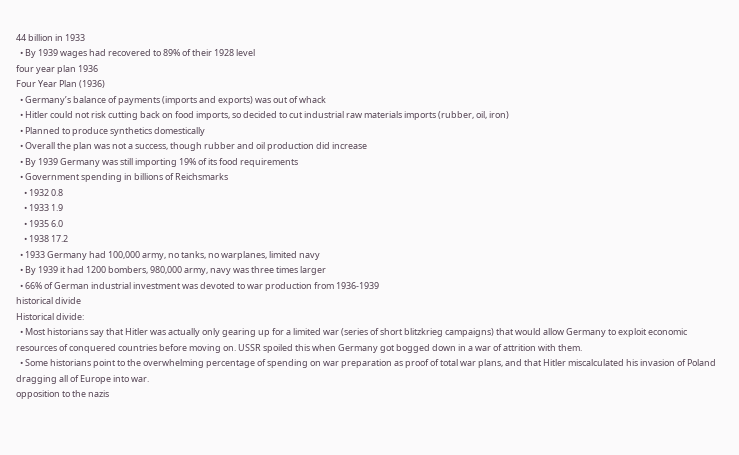44 billion in 1933
  • By 1939 wages had recovered to 89% of their 1928 level
four year plan 1936
Four Year Plan (1936)
  • Germany’s balance of payments (imports and exports) was out of whack
  • Hitler could not risk cutting back on food imports, so decided to cut industrial raw materials imports (rubber, oil, iron)
  • Planned to produce synthetics domestically
  • Overall the plan was not a success, though rubber and oil production did increase
  • By 1939 Germany was still importing 19% of its food requirements
  • Government spending in billions of Reichsmarks
    • 1932 0.8
    • 1933 1.9
    • 1935 6.0
    • 1938 17.2
  • 1933 Germany had 100,000 army, no tanks, no warplanes, limited navy
  • By 1939 it had 1200 bombers, 980,000 army, navy was three times larger
  • 66% of German industrial investment was devoted to war production from 1936-1939
historical divide
Historical divide:
  • Most historians say that Hitler was actually only gearing up for a limited war (series of short blitzkrieg campaigns) that would allow Germany to exploit economic resources of conquered countries before moving on. USSR spoiled this when Germany got bogged down in a war of attrition with them.
  • Some historians point to the overwhelming percentage of spending on war preparation as proof of total war plans, and that Hitler miscalculated his invasion of Poland dragging all of Europe into war.
opposition to the nazis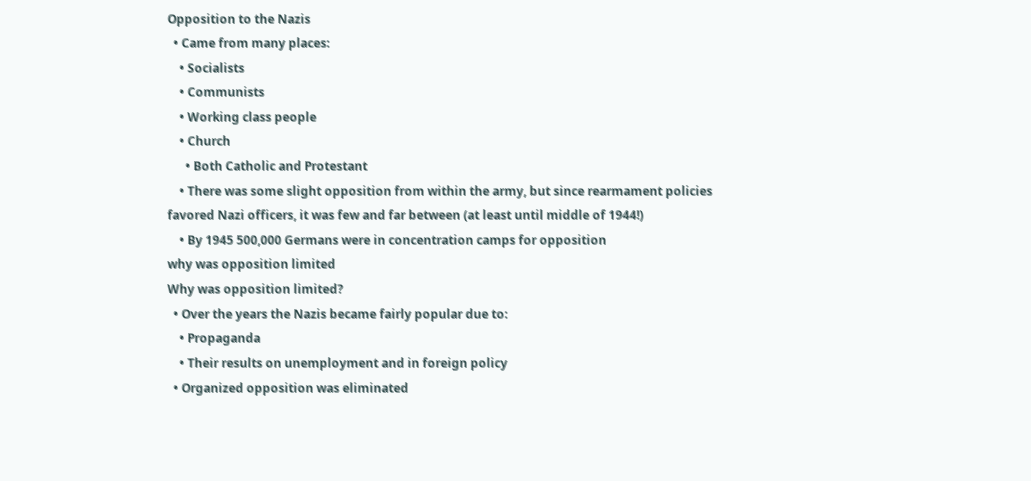Opposition to the Nazis
  • Came from many places:
    • Socialists
    • Communists
    • Working class people
    • Church
      • Both Catholic and Protestant
    • There was some slight opposition from within the army, but since rearmament policies favored Nazi officers, it was few and far between (at least until middle of 1944!)
    • By 1945 500,000 Germans were in concentration camps for opposition
why was opposition limited
Why was opposition limited?
  • Over the years the Nazis became fairly popular due to:
    • Propaganda
    • Their results on unemployment and in foreign policy
  • Organized opposition was eliminated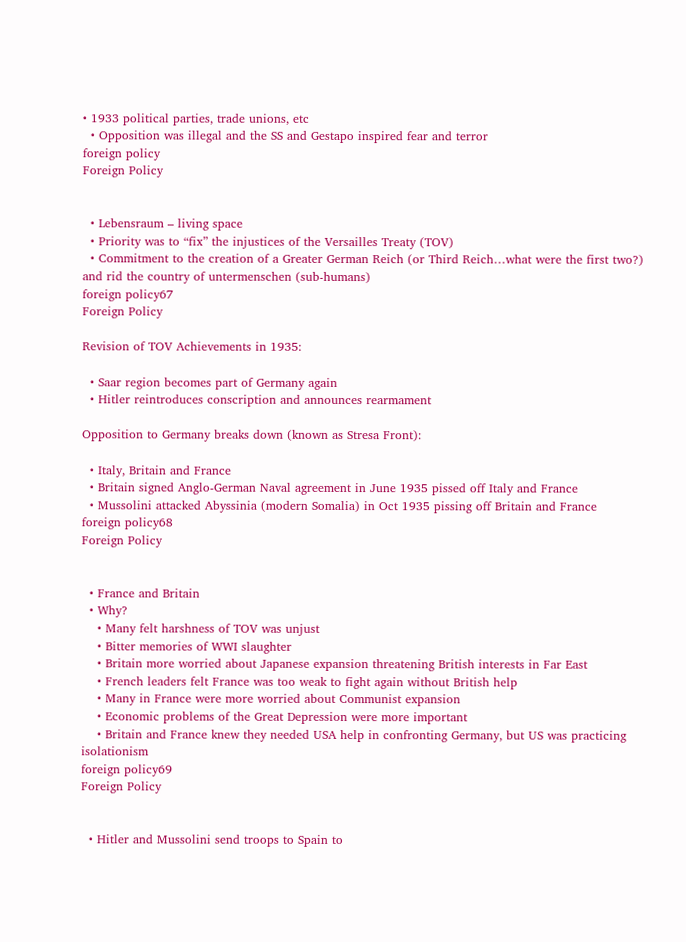• 1933 political parties, trade unions, etc
  • Opposition was illegal and the SS and Gestapo inspired fear and terror
foreign policy
Foreign Policy


  • Lebensraum – living space
  • Priority was to “fix” the injustices of the Versailles Treaty (TOV)
  • Commitment to the creation of a Greater German Reich (or Third Reich…what were the first two?) and rid the country of untermenschen (sub-humans)
foreign policy67
Foreign Policy

Revision of TOV Achievements in 1935:

  • Saar region becomes part of Germany again
  • Hitler reintroduces conscription and announces rearmament

Opposition to Germany breaks down (known as Stresa Front):

  • Italy, Britain and France
  • Britain signed Anglo-German Naval agreement in June 1935 pissed off Italy and France
  • Mussolini attacked Abyssinia (modern Somalia) in Oct 1935 pissing off Britain and France
foreign policy68
Foreign Policy


  • France and Britain
  • Why?
    • Many felt harshness of TOV was unjust
    • Bitter memories of WWI slaughter
    • Britain more worried about Japanese expansion threatening British interests in Far East
    • French leaders felt France was too weak to fight again without British help
    • Many in France were more worried about Communist expansion
    • Economic problems of the Great Depression were more important
    • Britain and France knew they needed USA help in confronting Germany, but US was practicing isolationism
foreign policy69
Foreign Policy


  • Hitler and Mussolini send troops to Spain to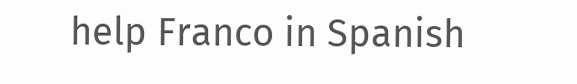help Franco in Spanish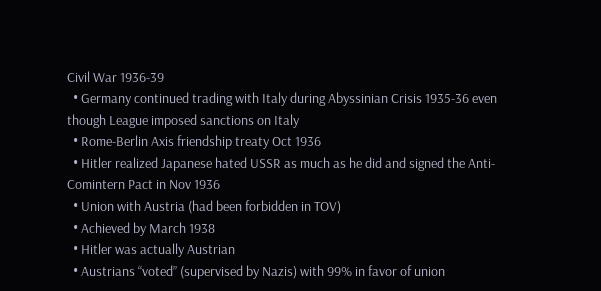Civil War 1936-39
  • Germany continued trading with Italy during Abyssinian Crisis 1935-36 even though League imposed sanctions on Italy
  • Rome-Berlin Axis friendship treaty Oct 1936
  • Hitler realized Japanese hated USSR as much as he did and signed the Anti-Comintern Pact in Nov 1936
  • Union with Austria (had been forbidden in TOV)
  • Achieved by March 1938
  • Hitler was actually Austrian
  • Austrians “voted” (supervised by Nazis) with 99% in favor of union